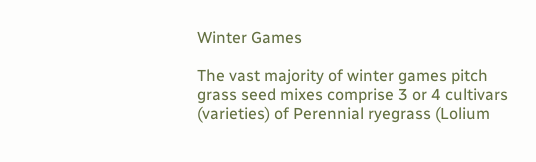Winter Games

The vast majority of winter games pitch grass seed mixes comprise 3 or 4 cultivars (varieties) of Perennial ryegrass (Lolium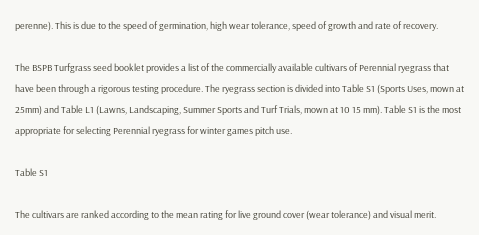perenne). This is due to the speed of germination, high wear tolerance, speed of growth and rate of recovery.

The BSPB Turfgrass seed booklet provides a list of the commercially available cultivars of Perennial ryegrass that have been through a rigorous testing procedure. The ryegrass section is divided into Table S1 (Sports Uses, mown at 25mm) and Table L1 (Lawns, Landscaping, Summer Sports and Turf Trials, mown at 10 15 mm). Table S1 is the most appropriate for selecting Perennial ryegrass for winter games pitch use.

Table S1

The cultivars are ranked according to the mean rating for live ground cover (wear tolerance) and visual merit.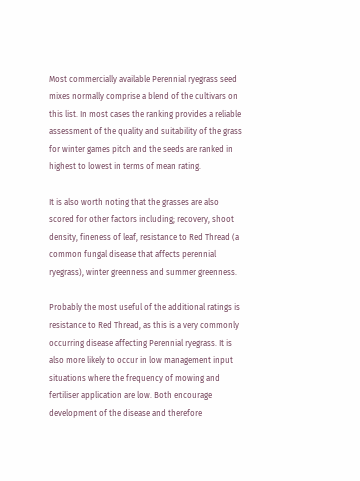Most commercially available Perennial ryegrass seed mixes normally comprise a blend of the cultivars on this list. In most cases the ranking provides a reliable assessment of the quality and suitability of the grass for winter games pitch and the seeds are ranked in highest to lowest in terms of mean rating.

It is also worth noting that the grasses are also scored for other factors including; recovery, shoot density, fineness of leaf, resistance to Red Thread (a common fungal disease that affects perennial ryegrass), winter greenness and summer greenness.

Probably the most useful of the additional ratings is resistance to Red Thread, as this is a very commonly occurring disease affecting Perennial ryegrass. It is also more likely to occur in low management input situations where the frequency of mowing and fertiliser application are low. Both encourage development of the disease and therefore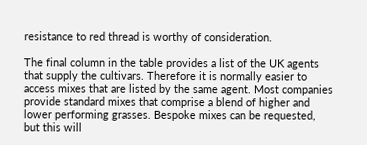resistance to red thread is worthy of consideration.

The final column in the table provides a list of the UK agents that supply the cultivars. Therefore it is normally easier to access mixes that are listed by the same agent. Most companies provide standard mixes that comprise a blend of higher and lower performing grasses. Bespoke mixes can be requested, but this will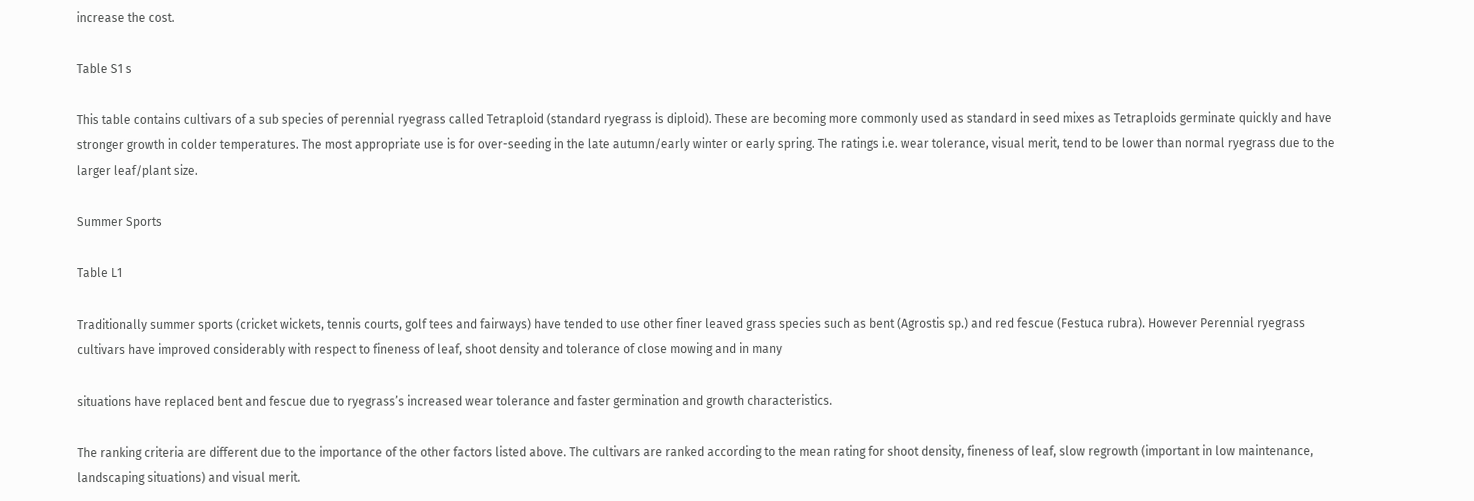increase the cost.

Table S1 s

This table contains cultivars of a sub species of perennial ryegrass called Tetraploid (standard ryegrass is diploid). These are becoming more commonly used as standard in seed mixes as Tetraploids germinate quickly and have stronger growth in colder temperatures. The most appropriate use is for over-seeding in the late autumn/early winter or early spring. The ratings i.e. wear tolerance, visual merit, tend to be lower than normal ryegrass due to the larger leaf/plant size.

Summer Sports

Table L1

Traditionally summer sports (cricket wickets, tennis courts, golf tees and fairways) have tended to use other finer leaved grass species such as bent (Agrostis sp.) and red fescue (Festuca rubra). However Perennial ryegrass cultivars have improved considerably with respect to fineness of leaf, shoot density and tolerance of close mowing and in many

situations have replaced bent and fescue due to ryegrass’s increased wear tolerance and faster germination and growth characteristics.

The ranking criteria are different due to the importance of the other factors listed above. The cultivars are ranked according to the mean rating for shoot density, fineness of leaf, slow regrowth (important in low maintenance, landscaping situations) and visual merit.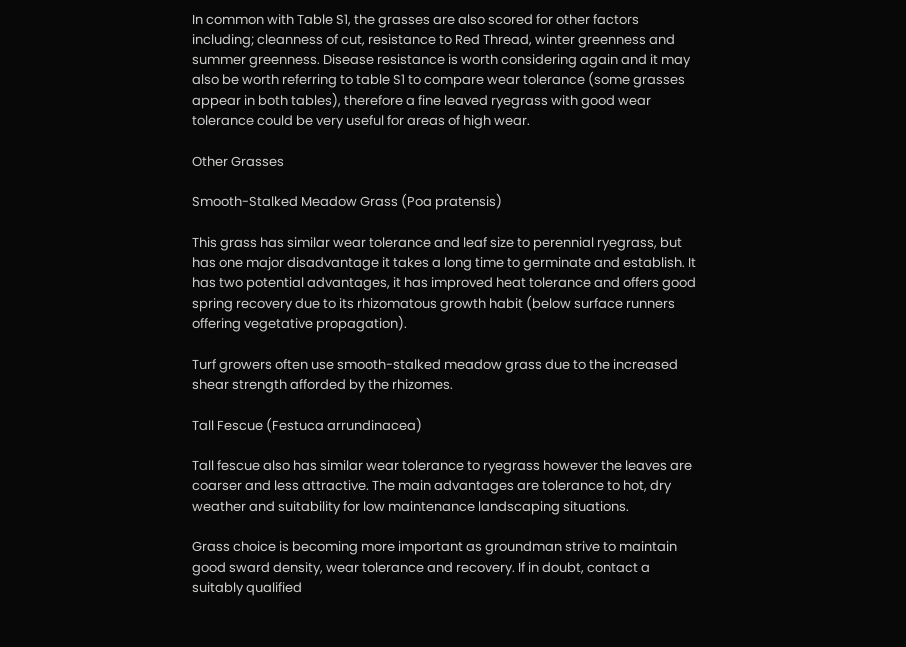In common with Table S1, the grasses are also scored for other factors including; cleanness of cut, resistance to Red Thread, winter greenness and summer greenness. Disease resistance is worth considering again and it may also be worth referring to table S1 to compare wear tolerance (some grasses appear in both tables), therefore a fine leaved ryegrass with good wear tolerance could be very useful for areas of high wear.

Other Grasses

Smooth-Stalked Meadow Grass (Poa pratensis)

This grass has similar wear tolerance and leaf size to perennial ryegrass, but has one major disadvantage it takes a long time to germinate and establish. It has two potential advantages, it has improved heat tolerance and offers good spring recovery due to its rhizomatous growth habit (below surface runners offering vegetative propagation).

Turf growers often use smooth-stalked meadow grass due to the increased shear strength afforded by the rhizomes.

Tall Fescue (Festuca arrundinacea)

Tall fescue also has similar wear tolerance to ryegrass however the leaves are coarser and less attractive. The main advantages are tolerance to hot, dry weather and suitability for low maintenance landscaping situations.

Grass choice is becoming more important as groundman strive to maintain good sward density, wear tolerance and recovery. If in doubt, contact a suitably qualified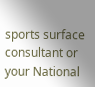sports surface consultant or your National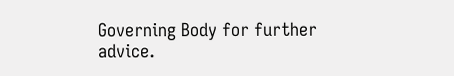Governing Body for further advice.